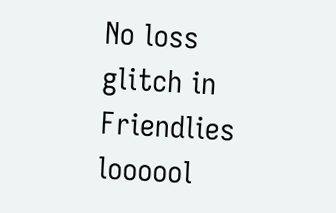No loss glitch in Friendlies loooool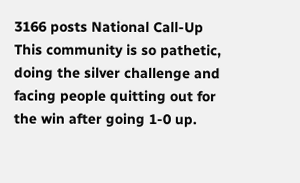3166 posts National Call-Up
This community is so pathetic, doing the silver challenge and facing people quitting out for the win after going 1-0 up.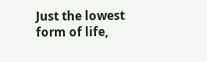Just the lowest form of life,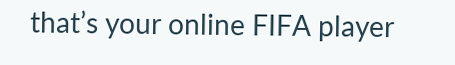that’s your online FIFA player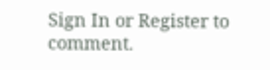Sign In or Register to comment.